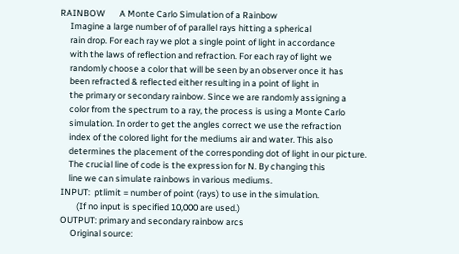RAINBOW       A Monte Carlo Simulation of a Rainbow
     Imagine a large number of of parallel rays hitting a spherical
     rain drop. For each ray we plot a single point of light in accordance
     with the laws of reflection and refraction. For each ray of light we
     randomly choose a color that will be seen by an observer once it has
     been refracted & reflected either resulting in a point of light in
     the primary or secondary rainbow. Since we are randomly assigning a
     color from the spectrum to a ray, the process is using a Monte Carlo
     simulation. In order to get the angles correct we use the refraction
     index of the colored light for the mediums air and water. This also
     determines the placement of the corresponding dot of light in our picture.
     The crucial line of code is the expression for N. By changing this
     line we can simulate rainbows in various mediums.
 INPUT:  ptlimit = number of point (rays) to use in the simulation.
         (If no input is specified 10,000 are used.)
 OUTPUT: primary and secondary rainbow arcs
      Original source: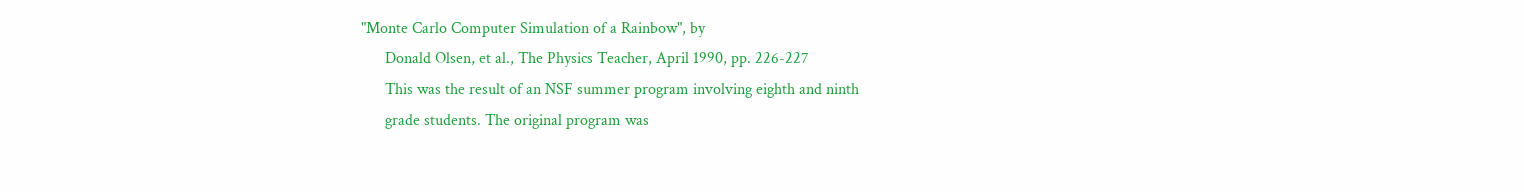"Monte Carlo Computer Simulation of a Rainbow", by
      Donald Olsen, et al., The Physics Teacher, April 1990, pp. 226-227
      This was the result of an NSF summer program involving eighth and ninth
      grade students. The original program was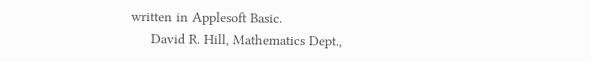written in Applesoft Basic.
     David R. Hill, Mathematics Dept.,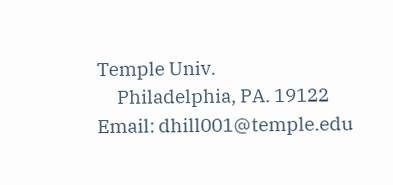Temple Univ.
     Philadelphia, PA. 19122    Email: dhill001@temple.edu